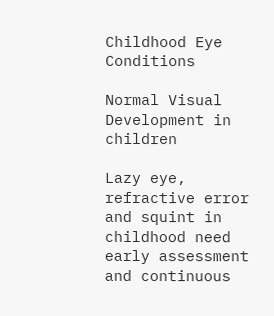Childhood Eye Conditions

Normal Visual Development in children

Lazy eye, refractive error and squint in childhood need early assessment and continuous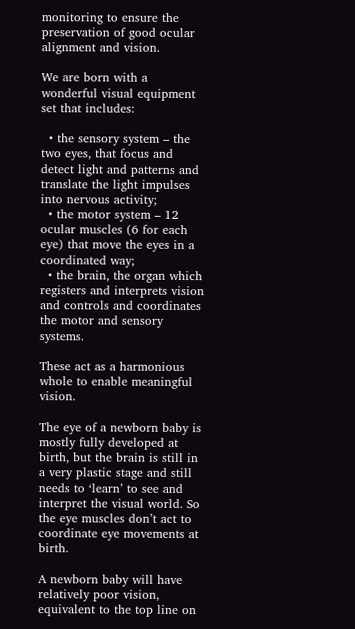monitoring to ensure the preservation of good ocular alignment and vision.

We are born with a wonderful visual equipment set that includes:

  • the sensory system – the two eyes, that focus and detect light and patterns and translate the light impulses into nervous activity;
  • the motor system – 12 ocular muscles (6 for each eye) that move the eyes in a coordinated way;
  • the brain, the organ which registers and interprets vision and controls and coordinates the motor and sensory systems.

These act as a harmonious whole to enable meaningful vision.

The eye of a newborn baby is mostly fully developed at birth, but the brain is still in a very plastic stage and still needs to ‘learn’ to see and interpret the visual world. So the eye muscles don’t act to coordinate eye movements at birth.

A newborn baby will have relatively poor vision, equivalent to the top line on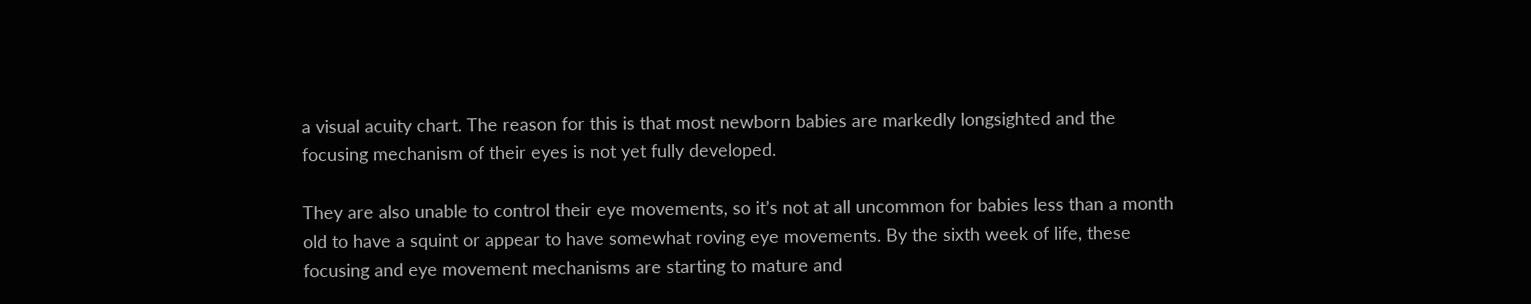a visual acuity chart. The reason for this is that most newborn babies are markedly longsighted and the focusing mechanism of their eyes is not yet fully developed.

They are also unable to control their eye movements, so it’s not at all uncommon for babies less than a month old to have a squint or appear to have somewhat roving eye movements. By the sixth week of life, these focusing and eye movement mechanisms are starting to mature and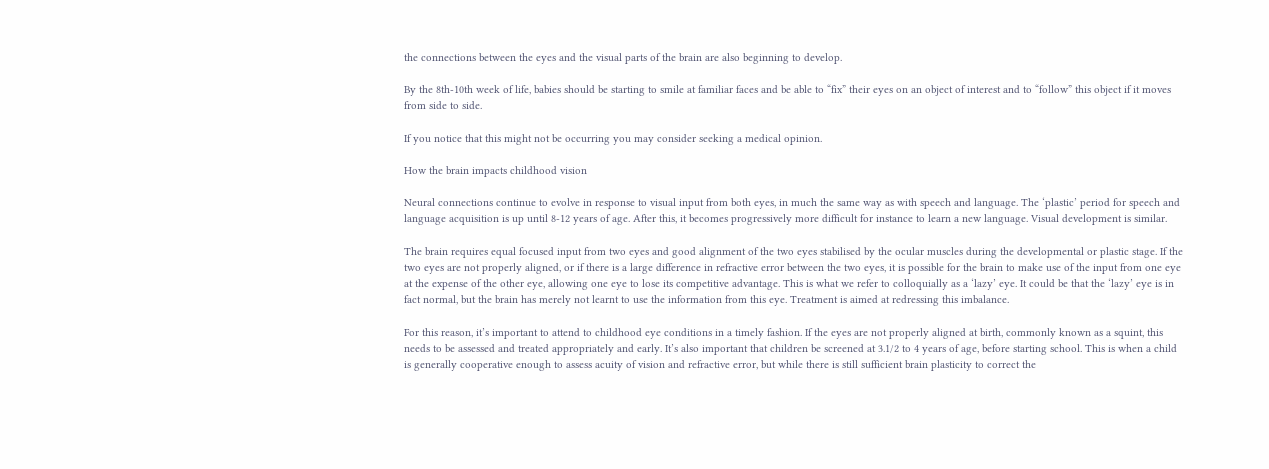the connections between the eyes and the visual parts of the brain are also beginning to develop.

By the 8th-10th week of life, babies should be starting to smile at familiar faces and be able to “fix” their eyes on an object of interest and to “follow” this object if it moves from side to side.

If you notice that this might not be occurring you may consider seeking a medical opinion.

How the brain impacts childhood vision

Neural connections continue to evolve in response to visual input from both eyes, in much the same way as with speech and language. The ‘plastic’ period for speech and language acquisition is up until 8-12 years of age. After this, it becomes progressively more difficult for instance to learn a new language. Visual development is similar.

The brain requires equal focused input from two eyes and good alignment of the two eyes stabilised by the ocular muscles during the developmental or plastic stage. If the two eyes are not properly aligned, or if there is a large difference in refractive error between the two eyes, it is possible for the brain to make use of the input from one eye at the expense of the other eye, allowing one eye to lose its competitive advantage. This is what we refer to colloquially as a ‘lazy’ eye. It could be that the ‘lazy’ eye is in fact normal, but the brain has merely not learnt to use the information from this eye. Treatment is aimed at redressing this imbalance.

For this reason, it’s important to attend to childhood eye conditions in a timely fashion. If the eyes are not properly aligned at birth, commonly known as a squint, this needs to be assessed and treated appropriately and early. It’s also important that children be screened at 3.1/2 to 4 years of age, before starting school. This is when a child is generally cooperative enough to assess acuity of vision and refractive error, but while there is still sufficient brain plasticity to correct the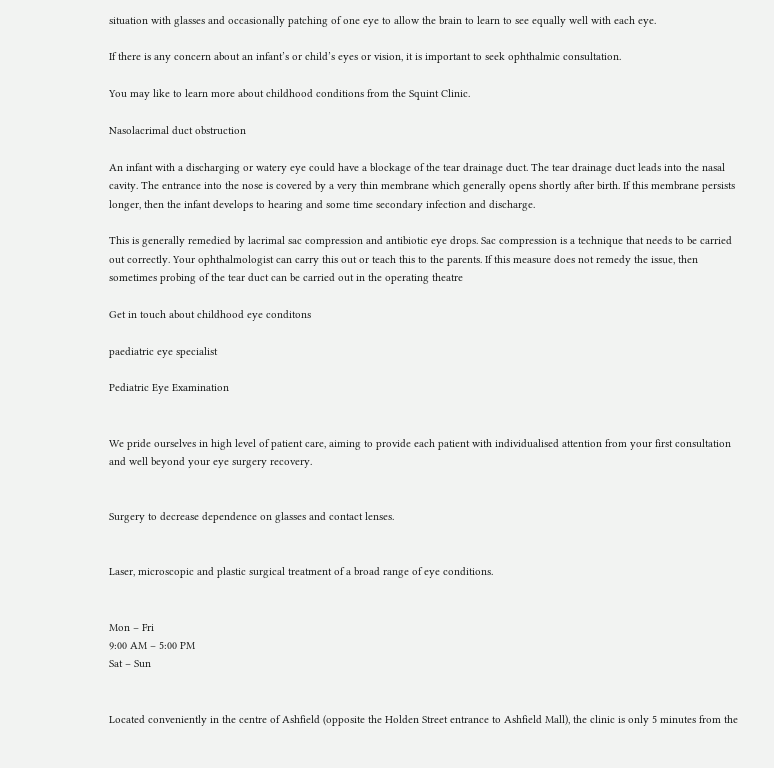situation with glasses and occasionally patching of one eye to allow the brain to learn to see equally well with each eye.

If there is any concern about an infant’s or child’s eyes or vision, it is important to seek ophthalmic consultation.

You may like to learn more about childhood conditions from the Squint Clinic.

Nasolacrimal duct obstruction

An infant with a discharging or watery eye could have a blockage of the tear drainage duct. The tear drainage duct leads into the nasal cavity. The entrance into the nose is covered by a very thin membrane which generally opens shortly after birth. If this membrane persists longer, then the infant develops to hearing and some time secondary infection and discharge.

This is generally remedied by lacrimal sac compression and antibiotic eye drops. Sac compression is a technique that needs to be carried out correctly. Your ophthalmologist can carry this out or teach this to the parents. If this measure does not remedy the issue, then sometimes probing of the tear duct can be carried out in the operating theatre

Get in touch about childhood eye conditons

paediatric eye specialist

Pediatric Eye Examination


We pride ourselves in high level of patient care, aiming to provide each patient with individualised attention from your first consultation and well beyond your eye surgery recovery.


Surgery to decrease dependence on glasses and contact lenses.


Laser, microscopic and plastic surgical treatment of a broad range of eye conditions.


Mon – Fri
9:00 AM – 5:00 PM
Sat – Sun


Located conveniently in the centre of Ashfield (opposite the Holden Street entrance to Ashfield Mall), the clinic is only 5 minutes from the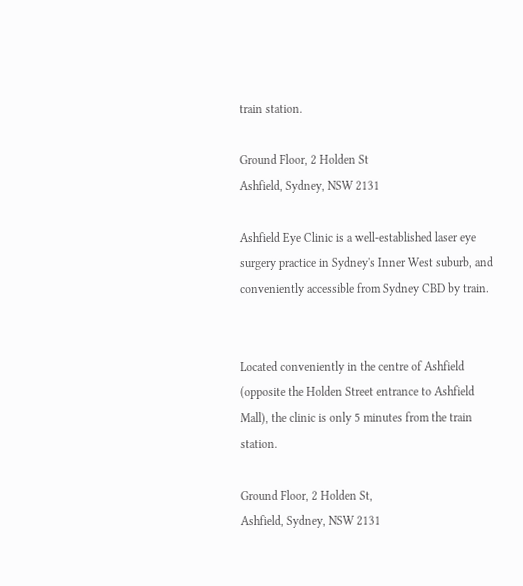train station.

Ground Floor, 2 Holden St
Ashfield, Sydney, NSW 2131

Ashfield Eye Clinic is a well-established laser eye surgery practice in Sydney's Inner West suburb, and conveniently accessible from Sydney CBD by train.


Located conveniently in the centre of Ashfield (opposite the Holden Street entrance to Ashfield Mall), the clinic is only 5 minutes from the train station.

Ground Floor, 2 Holden St,
Ashfield, Sydney, NSW 2131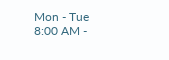Mon - Tue 8:00 AM -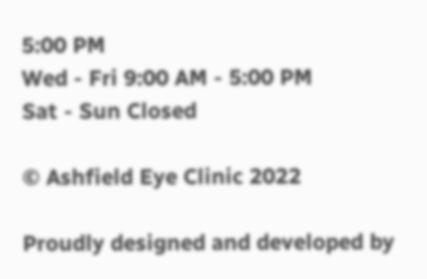5:00 PM
Wed - Fri 9:00 AM - 5:00 PM
Sat - Sun Closed

© Ashfield Eye Clinic 2022

Proudly designed and developed by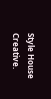Style House Creative.